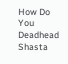How Do You Deadhead Shasta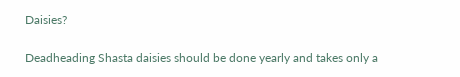Daisies?

Deadheading Shasta daisies should be done yearly and takes only a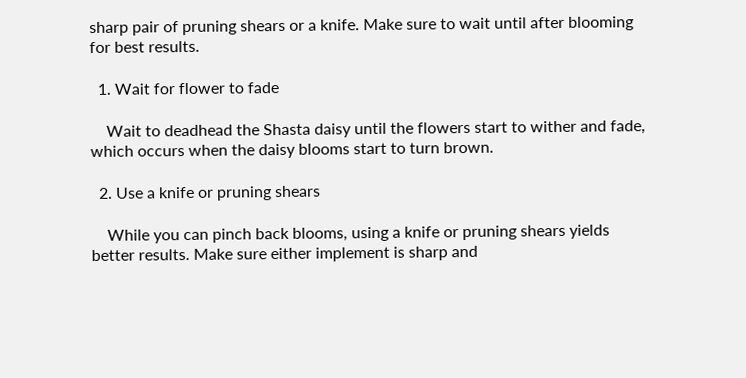sharp pair of pruning shears or a knife. Make sure to wait until after blooming for best results.

  1. Wait for flower to fade

    Wait to deadhead the Shasta daisy until the flowers start to wither and fade, which occurs when the daisy blooms start to turn brown.

  2. Use a knife or pruning shears

    While you can pinch back blooms, using a knife or pruning shears yields better results. Make sure either implement is sharp and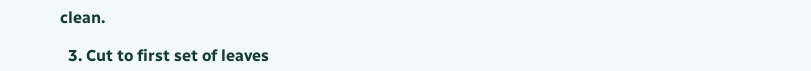clean.

  3. Cut to first set of leaves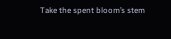Take the spent bloom’s stem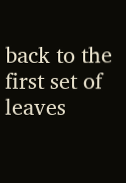back to the first set of leaves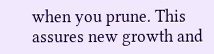when you prune. This assures new growth and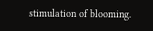stimulation of blooming.